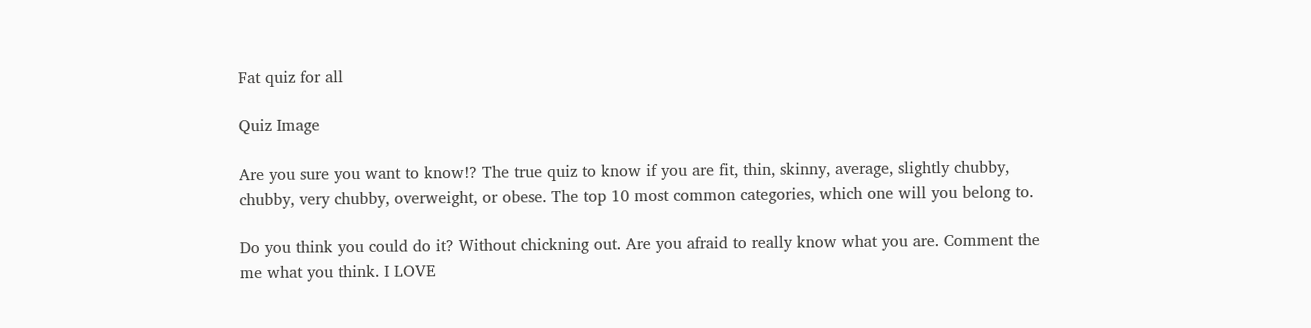Fat quiz for all

Quiz Image

Are you sure you want to know!? The true quiz to know if you are fit, thin, skinny, average, slightly chubby, chubby, very chubby, overweight, or obese. The top 10 most common categories, which one will you belong to.

Do you think you could do it? Without chickning out. Are you afraid to really know what you are. Comment the me what you think. I LOVE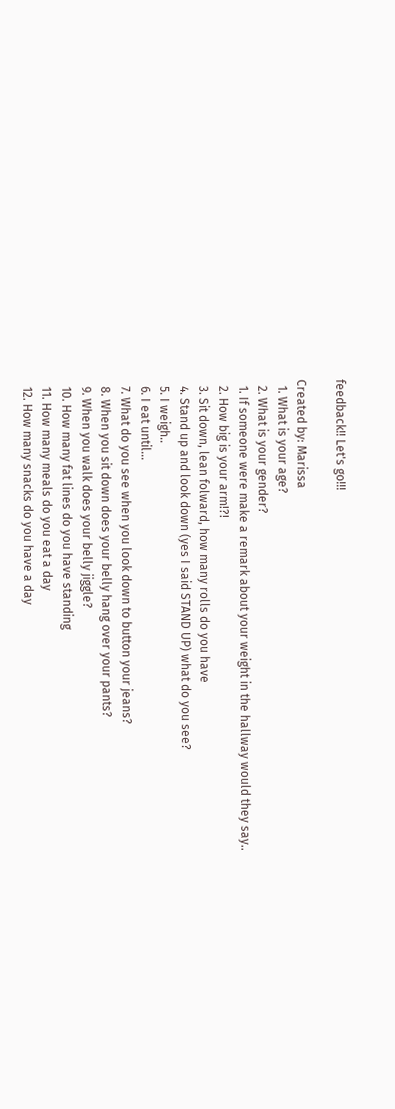feedback!! Let's go!!!

Created by: Marissa
  1. What is your age?
  2. What is your gender?
  1. If someone were make a remark about your weight in the hallway would they say..
  2. How big is your arm!?!
  3. Sit down, lean folward, how many rolls do you have
  4. Stand up and look down (yes I said STAND UP) what do you see?
  5. I weigh..
  6. I eat until...
  7. What do you see when you look down to button your jeans?
  8. When you sit down does your belly hang over your pants?
  9. When you walk does your belly jiggle?
  10. How many fat lines do you have standing
  11. How many meals do you eat a day
  12. How many snacks do you have a day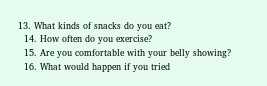13. What kinds of snacks do you eat?
  14. How often do you exercise?
  15. Are you comfortable with your belly showing?
  16. What would happen if you tried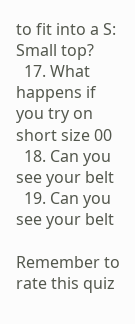to fit into a S: Small top?
  17. What happens if you try on short size 00
  18. Can you see your belt
  19. Can you see your belt

Remember to rate this quiz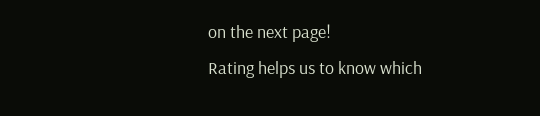on the next page!
Rating helps us to know which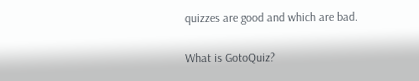quizzes are good and which are bad.

What is GotoQuiz?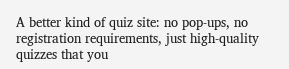A better kind of quiz site: no pop-ups, no registration requirements, just high-quality quizzes that you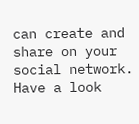can create and share on your social network. Have a look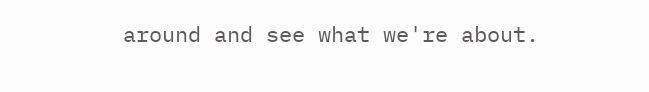around and see what we're about.